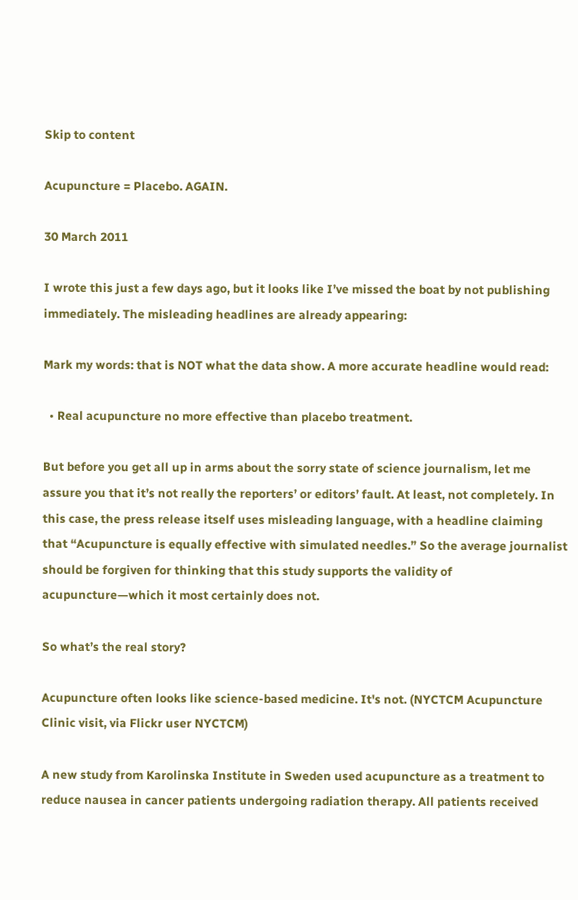Skip to content

Acupuncture = Placebo. AGAIN.

30 March 2011

I wrote this just a few days ago, but it looks like I’ve missed the boat by not publishing immediately. The misleading headlines are already appearing:

Mark my words: that is NOT what the data show. A more accurate headline would read:

  • Real acupuncture no more effective than placebo treatment.

But before you get all up in arms about the sorry state of science journalism, let me assure you that it’s not really the reporters’ or editors’ fault. At least, not completely. In this case, the press release itself uses misleading language, with a headline claiming that “Acupuncture is equally effective with simulated needles.” So the average journalist should be forgiven for thinking that this study supports the validity of acupuncture—which it most certainly does not.

So what’s the real story?

Acupuncture often looks like science-based medicine. It's not. (NYCTCM Acupuncture Clinic visit, via Flickr user NYCTCM)

A new study from Karolinska Institute in Sweden used acupuncture as a treatment to reduce nausea in cancer patients undergoing radiation therapy. All patients received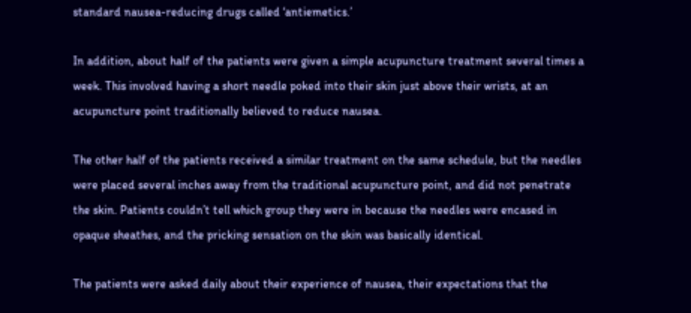standard nausea-reducing drugs called ‘antiemetics.’

In addition, about half of the patients were given a simple acupuncture treatment several times a week. This involved having a short needle poked into their skin just above their wrists, at an acupuncture point traditionally believed to reduce nausea.

The other half of the patients received a similar treatment on the same schedule, but the needles were placed several inches away from the traditional acupuncture point, and did not penetrate the skin. Patients couldn’t tell which group they were in because the needles were encased in opaque sheathes, and the pricking sensation on the skin was basically identical.

The patients were asked daily about their experience of nausea, their expectations that the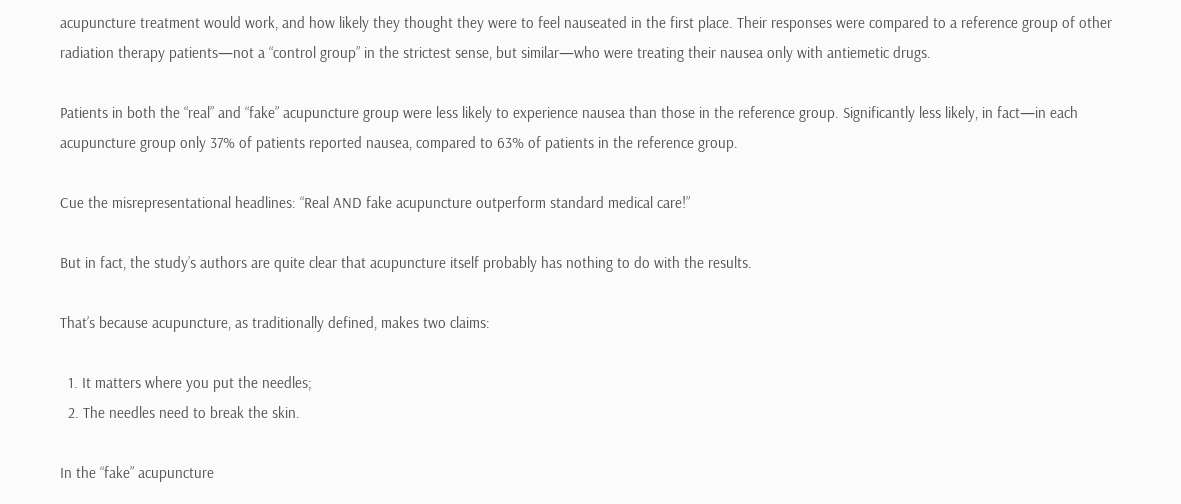acupuncture treatment would work, and how likely they thought they were to feel nauseated in the first place. Their responses were compared to a reference group of other radiation therapy patients—not a “control group” in the strictest sense, but similar—who were treating their nausea only with antiemetic drugs.

Patients in both the “real” and “fake” acupuncture group were less likely to experience nausea than those in the reference group. Significantly less likely, in fact—in each acupuncture group only 37% of patients reported nausea, compared to 63% of patients in the reference group.

Cue the misrepresentational headlines: “Real AND fake acupuncture outperform standard medical care!”

But in fact, the study’s authors are quite clear that acupuncture itself probably has nothing to do with the results.

That’s because acupuncture, as traditionally defined, makes two claims:

  1. It matters where you put the needles;
  2. The needles need to break the skin.

In the “fake” acupuncture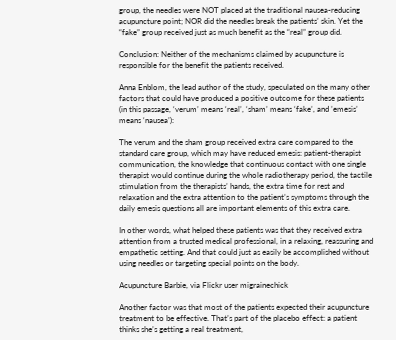group, the needles were NOT placed at the traditional nausea-reducing acupuncture point; NOR did the needles break the patients’ skin. Yet the “fake” group received just as much benefit as the “real” group did.

Conclusion: Neither of the mechanisms claimed by acupuncture is responsible for the benefit the patients received.

Anna Enblom, the lead author of the study, speculated on the many other factors that could have produced a positive outcome for these patients (in this passage, ‘verum’ means ‘real’, ‘sham’ means ‘fake’, and ’emesis’ means ‘nausea’):

The verum and the sham group received extra care compared to the standard care group, which may have reduced emesis: patient-therapist communication, the knowledge that continuous contact with one single therapist would continue during the whole radiotherapy period, the tactile stimulation from the therapists’ hands, the extra time for rest and relaxation and the extra attention to the patient’s symptoms through the daily emesis questions all are important elements of this extra care.

In other words, what helped these patients was that they received extra attention from a trusted medical professional, in a relaxing, reassuring and empathetic setting. And that could just as easily be accomplished without using needles or targeting special points on the body.

Acupuncture Barbie, via Flickr user migrainechick

Another factor was that most of the patients expected their acupuncture treatment to be effective. That’s part of the placebo effect: a patient thinks she’s getting a real treatment,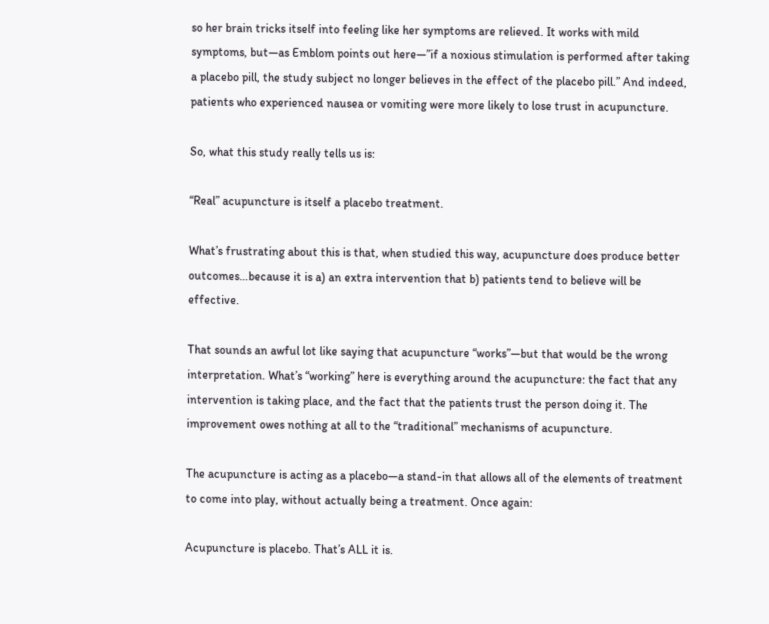so her brain tricks itself into feeling like her symptoms are relieved. It works with mild symptoms, but—as Emblom points out here—”if a noxious stimulation is performed after taking a placebo pill, the study subject no longer believes in the effect of the placebo pill.” And indeed, patients who experienced nausea or vomiting were more likely to lose trust in acupuncture.

So, what this study really tells us is:

“Real” acupuncture is itself a placebo treatment.

What’s frustrating about this is that, when studied this way, acupuncture does produce better outcomes…because it is a) an extra intervention that b) patients tend to believe will be effective.

That sounds an awful lot like saying that acupuncture “works”—but that would be the wrong interpretation. What’s “working” here is everything around the acupuncture: the fact that any intervention is taking place, and the fact that the patients trust the person doing it. The improvement owes nothing at all to the “traditional” mechanisms of acupuncture.

The acupuncture is acting as a placebo—a stand-in that allows all of the elements of treatment to come into play, without actually being a treatment. Once again:

Acupuncture is placebo. That’s ALL it is.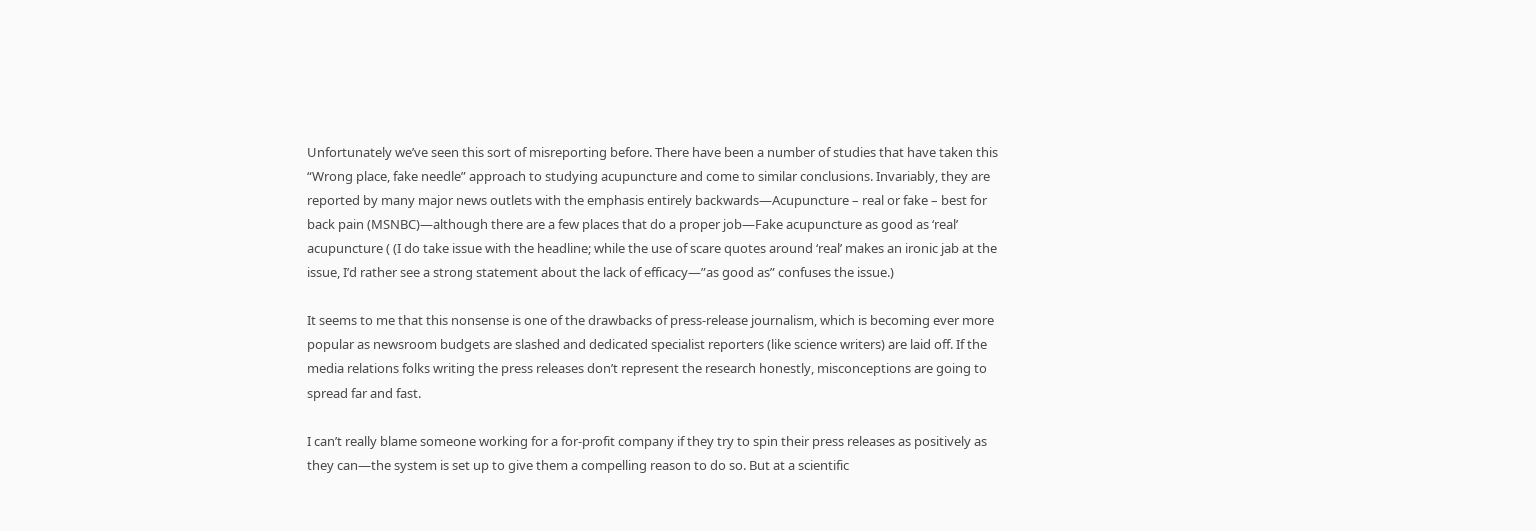Unfortunately we’ve seen this sort of misreporting before. There have been a number of studies that have taken this “Wrong place, fake needle” approach to studying acupuncture and come to similar conclusions. Invariably, they are reported by many major news outlets with the emphasis entirely backwards—Acupuncture – real or fake – best for back pain (MSNBC)—although there are a few places that do a proper job—Fake acupuncture as good as ‘real’ acupuncture ( (I do take issue with the headline; while the use of scare quotes around ‘real’ makes an ironic jab at the issue, I’d rather see a strong statement about the lack of efficacy—”as good as” confuses the issue.)

It seems to me that this nonsense is one of the drawbacks of press-release journalism, which is becoming ever more popular as newsroom budgets are slashed and dedicated specialist reporters (like science writers) are laid off. If the media relations folks writing the press releases don’t represent the research honestly, misconceptions are going to spread far and fast.

I can’t really blame someone working for a for-profit company if they try to spin their press releases as positively as they can—the system is set up to give them a compelling reason to do so. But at a scientific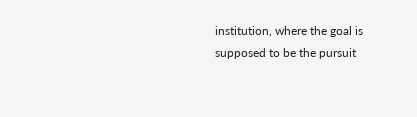institution, where the goal is supposed to be the pursuit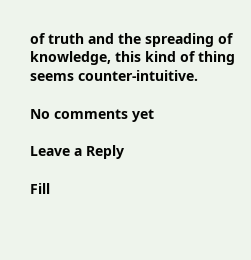of truth and the spreading of knowledge, this kind of thing seems counter-intuitive.

No comments yet

Leave a Reply

Fill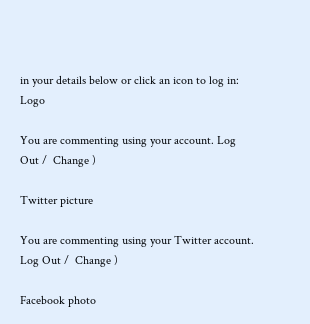in your details below or click an icon to log in: Logo

You are commenting using your account. Log Out /  Change )

Twitter picture

You are commenting using your Twitter account. Log Out /  Change )

Facebook photo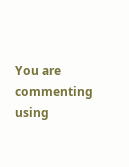You are commenting using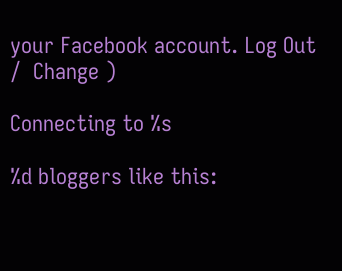your Facebook account. Log Out /  Change )

Connecting to %s

%d bloggers like this: